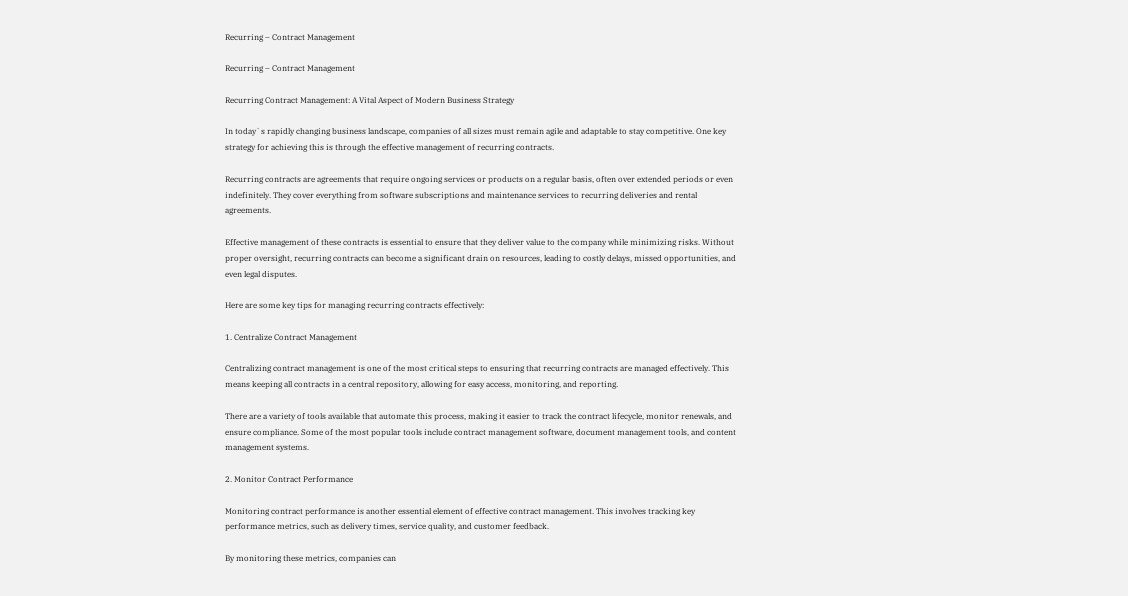Recurring – Contract Management

Recurring – Contract Management

Recurring Contract Management: A Vital Aspect of Modern Business Strategy

In today`s rapidly changing business landscape, companies of all sizes must remain agile and adaptable to stay competitive. One key strategy for achieving this is through the effective management of recurring contracts.

Recurring contracts are agreements that require ongoing services or products on a regular basis, often over extended periods or even indefinitely. They cover everything from software subscriptions and maintenance services to recurring deliveries and rental agreements.

Effective management of these contracts is essential to ensure that they deliver value to the company while minimizing risks. Without proper oversight, recurring contracts can become a significant drain on resources, leading to costly delays, missed opportunities, and even legal disputes.

Here are some key tips for managing recurring contracts effectively:

1. Centralize Contract Management

Centralizing contract management is one of the most critical steps to ensuring that recurring contracts are managed effectively. This means keeping all contracts in a central repository, allowing for easy access, monitoring, and reporting.

There are a variety of tools available that automate this process, making it easier to track the contract lifecycle, monitor renewals, and ensure compliance. Some of the most popular tools include contract management software, document management tools, and content management systems.

2. Monitor Contract Performance

Monitoring contract performance is another essential element of effective contract management. This involves tracking key performance metrics, such as delivery times, service quality, and customer feedback.

By monitoring these metrics, companies can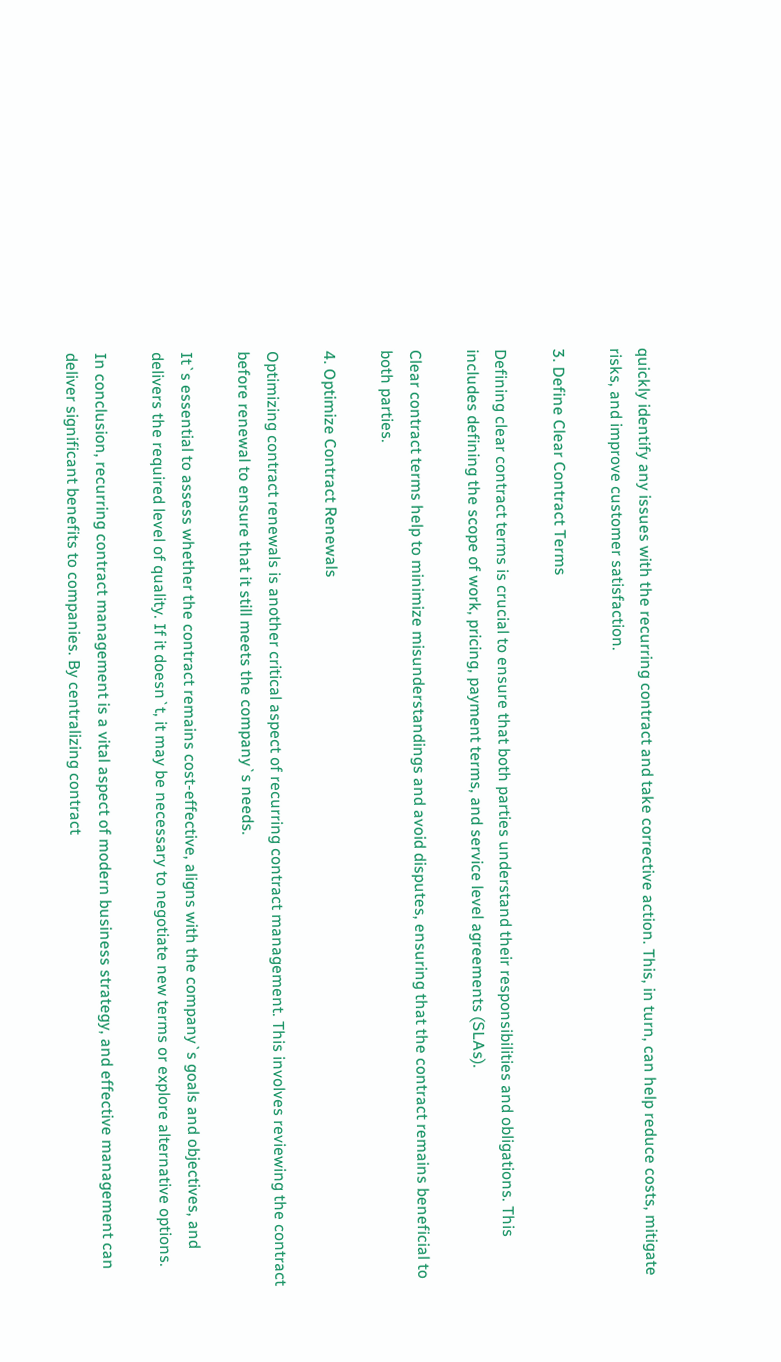quickly identify any issues with the recurring contract and take corrective action. This, in turn, can help reduce costs, mitigate risks, and improve customer satisfaction.

3. Define Clear Contract Terms

Defining clear contract terms is crucial to ensure that both parties understand their responsibilities and obligations. This includes defining the scope of work, pricing, payment terms, and service level agreements (SLAs).

Clear contract terms help to minimize misunderstandings and avoid disputes, ensuring that the contract remains beneficial to both parties.

4. Optimize Contract Renewals

Optimizing contract renewals is another critical aspect of recurring contract management. This involves reviewing the contract before renewal to ensure that it still meets the company`s needs.

It`s essential to assess whether the contract remains cost-effective, aligns with the company`s goals and objectives, and delivers the required level of quality. If it doesn`t, it may be necessary to negotiate new terms or explore alternative options.

In conclusion, recurring contract management is a vital aspect of modern business strategy, and effective management can deliver significant benefits to companies. By centralizing contract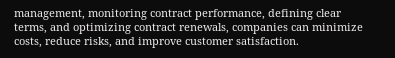management, monitoring contract performance, defining clear terms, and optimizing contract renewals, companies can minimize costs, reduce risks, and improve customer satisfaction.